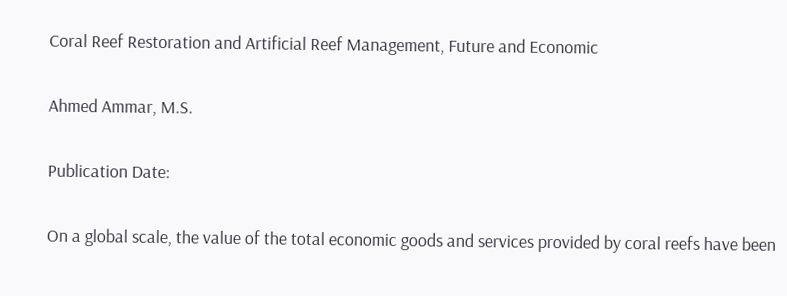Coral Reef Restoration and Artificial Reef Management, Future and Economic

Ahmed Ammar, M.S.

Publication Date:

On a global scale, the value of the total economic goods and services provided by coral reefs have been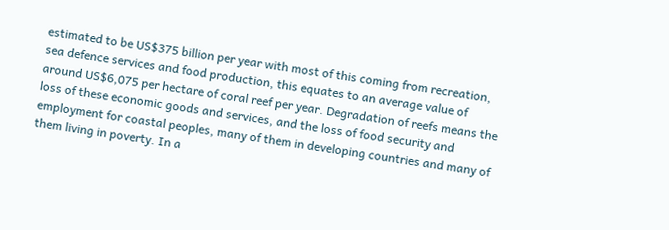estimated to be US$375 billion per year with most of this coming from recreation, sea defence services and food production, this equates to an average value of around US$6,075 per hectare of coral reef per year. Degradation of reefs means the loss of these economic goods and services, and the loss of food security and employment for coastal peoples, many of them in developing countries and many of them living in poverty. In a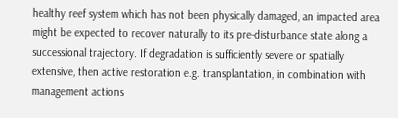healthy reef system which has not been physically damaged, an impacted area might be expected to recover naturally to its pre-disturbance state along a successional trajectory. If degradation is sufficiently severe or spatially extensive, then active restoration e.g. transplantation, in combination with management actions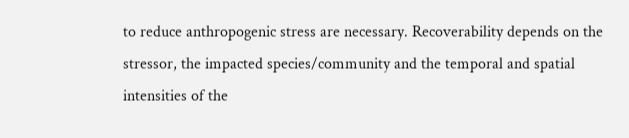to reduce anthropogenic stress are necessary. Recoverability depends on the stressor, the impacted species/community and the temporal and spatial intensities of the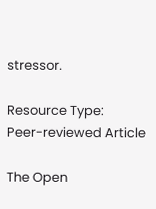stressor.

Resource Type:
Peer-reviewed Article

The Open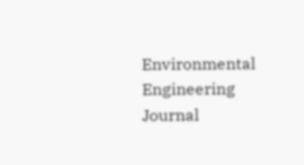Environmental Engineering Journal